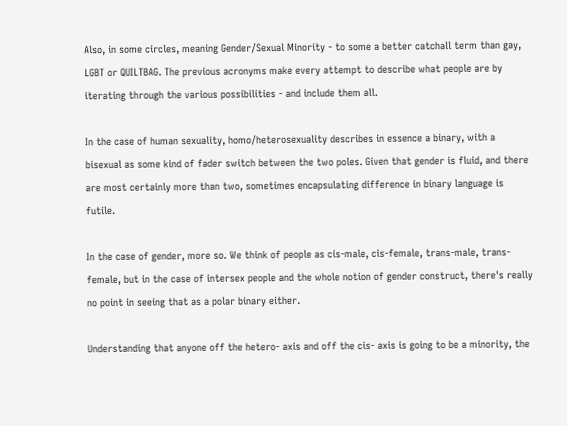Also, in some circles, meaning Gender/Sexual Minority - to some a better catchall term than gay, LGBT or QUILTBAG. The previous acronyms make every attempt to describe what people are by iterating through the various possibilities - and include them all.

In the case of human sexuality, homo/heterosexuality describes in essence a binary, with a bisexual as some kind of fader switch between the two poles. Given that gender is fluid, and there are most certainly more than two, sometimes encapsulating difference in binary language is futile.

In the case of gender, more so. We think of people as cis-male, cis-female, trans-male, trans-female, but in the case of intersex people and the whole notion of gender construct, there's really no point in seeing that as a polar binary either.

Understanding that anyone off the hetero- axis and off the cis- axis is going to be a minority, the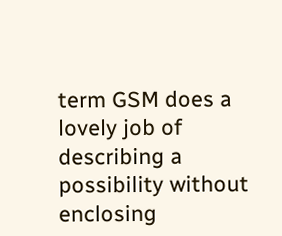term GSM does a lovely job of describing a possibility without enclosing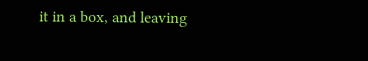it in a box, and leaving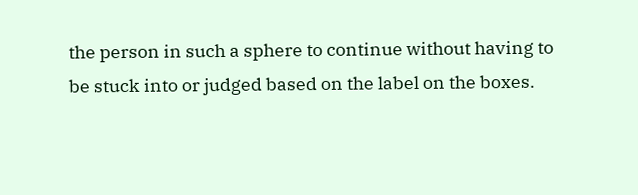the person in such a sphere to continue without having to be stuck into or judged based on the label on the boxes.